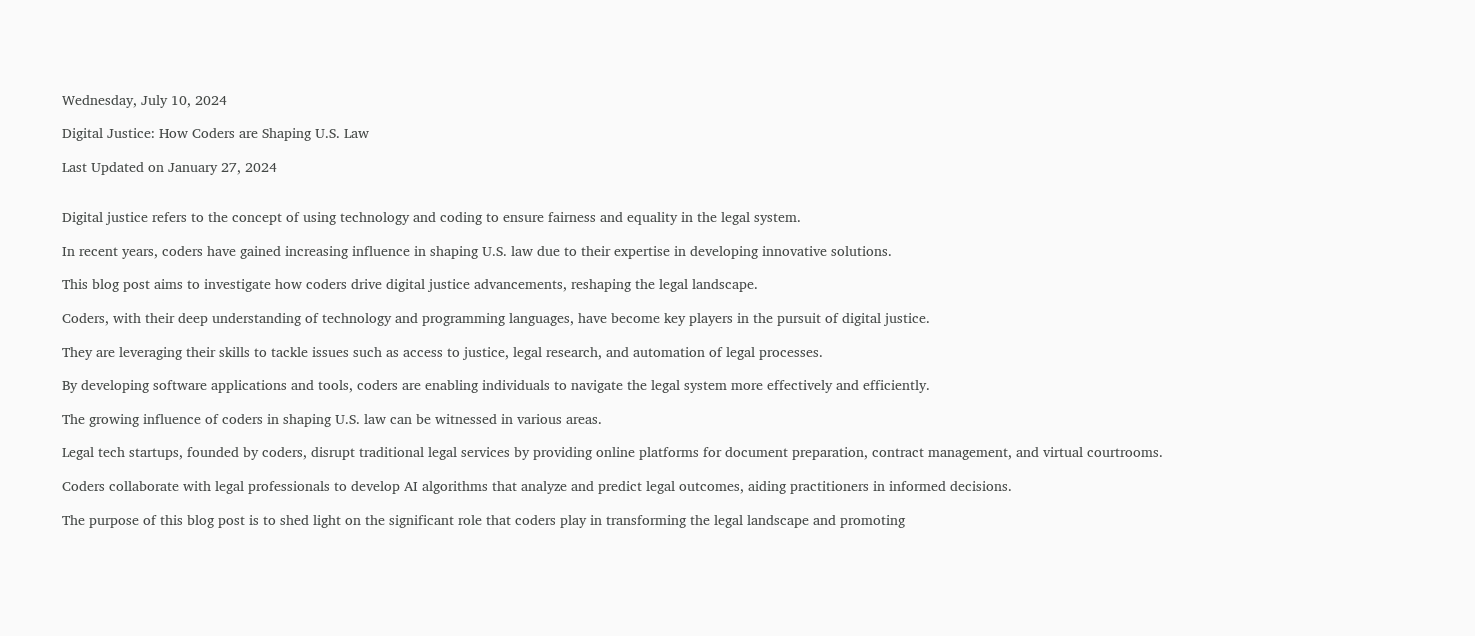Wednesday, July 10, 2024

Digital Justice: How Coders are Shaping U.S. Law

Last Updated on January 27, 2024


Digital justice refers to the concept of using technology and coding to ensure fairness and equality in the legal system.

In recent years, coders have gained increasing influence in shaping U.S. law due to their expertise in developing innovative solutions.

This blog post aims to investigate how coders drive digital justice advancements, reshaping the legal landscape.

Coders, with their deep understanding of technology and programming languages, have become key players in the pursuit of digital justice.

They are leveraging their skills to tackle issues such as access to justice, legal research, and automation of legal processes.

By developing software applications and tools, coders are enabling individuals to navigate the legal system more effectively and efficiently.

The growing influence of coders in shaping U.S. law can be witnessed in various areas.

Legal tech startups, founded by coders, disrupt traditional legal services by providing online platforms for document preparation, contract management, and virtual courtrooms.

Coders collaborate with legal professionals to develop AI algorithms that analyze and predict legal outcomes, aiding practitioners in informed decisions.

The purpose of this blog post is to shed light on the significant role that coders play in transforming the legal landscape and promoting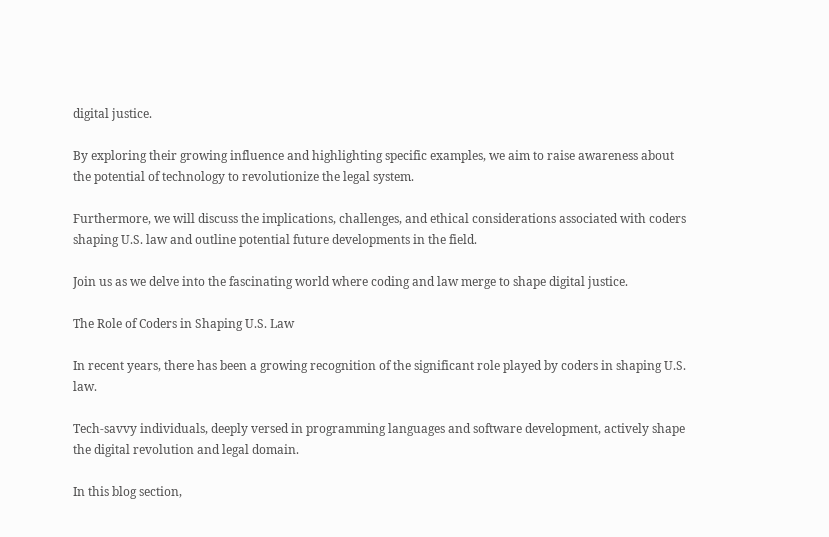digital justice.

By exploring their growing influence and highlighting specific examples, we aim to raise awareness about the potential of technology to revolutionize the legal system.

Furthermore, we will discuss the implications, challenges, and ethical considerations associated with coders shaping U.S. law and outline potential future developments in the field.

Join us as we delve into the fascinating world where coding and law merge to shape digital justice.

The Role of Coders in Shaping U.S. Law

In recent years, there has been a growing recognition of the significant role played by coders in shaping U.S. law.

Tech-savvy individuals, deeply versed in programming languages and software development, actively shape the digital revolution and legal domain.

In this blog section,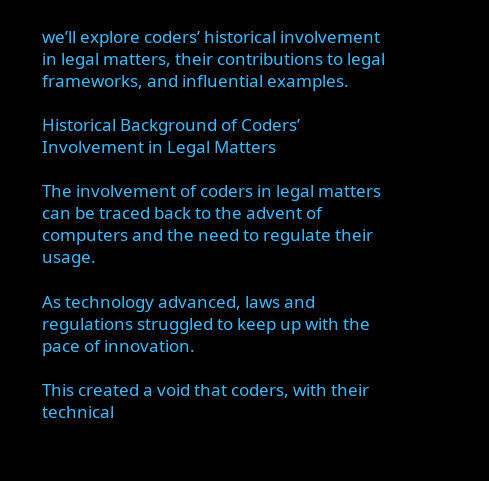we’ll explore coders’ historical involvement in legal matters, their contributions to legal frameworks, and influential examples.

Historical Background of Coders’ Involvement in Legal Matters

The involvement of coders in legal matters can be traced back to the advent of computers and the need to regulate their usage.

As technology advanced, laws and regulations struggled to keep up with the pace of innovation.

This created a void that coders, with their technical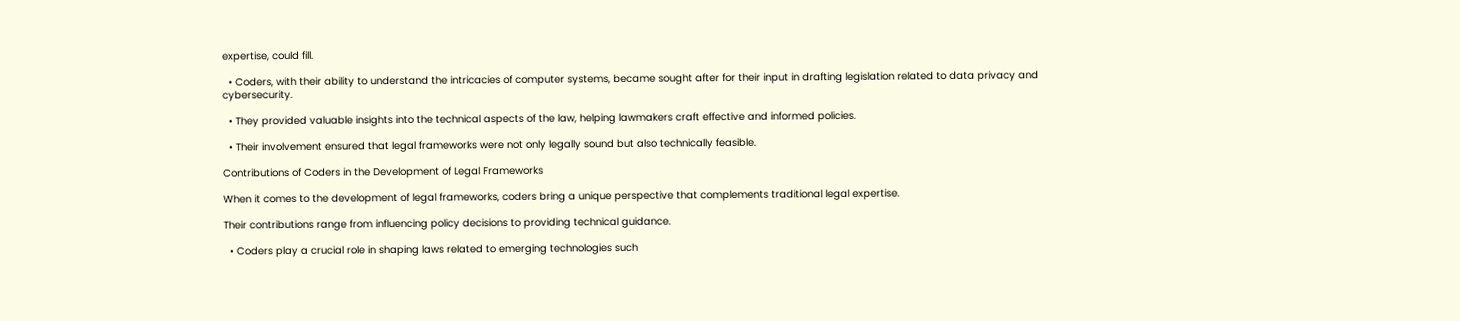expertise, could fill.

  • Coders, with their ability to understand the intricacies of computer systems, became sought after for their input in drafting legislation related to data privacy and cybersecurity.

  • They provided valuable insights into the technical aspects of the law, helping lawmakers craft effective and informed policies.

  • Their involvement ensured that legal frameworks were not only legally sound but also technically feasible.

Contributions of Coders in the Development of Legal Frameworks

When it comes to the development of legal frameworks, coders bring a unique perspective that complements traditional legal expertise.

Their contributions range from influencing policy decisions to providing technical guidance.

  • Coders play a crucial role in shaping laws related to emerging technologies such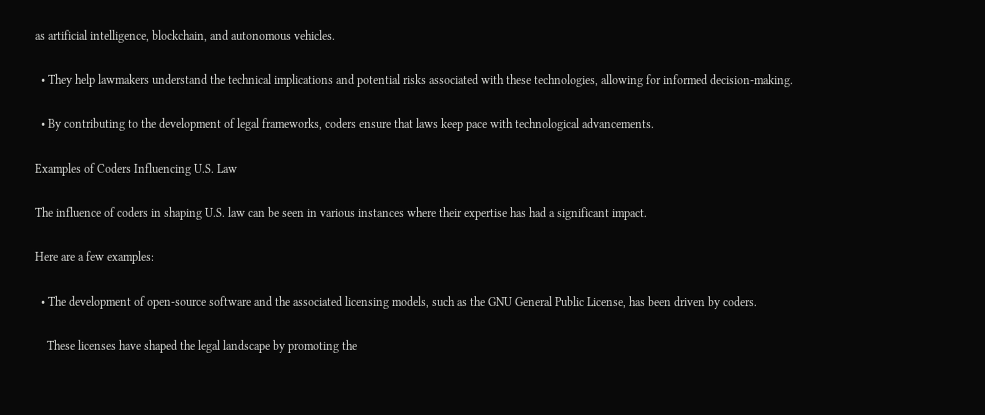as artificial intelligence, blockchain, and autonomous vehicles.

  • They help lawmakers understand the technical implications and potential risks associated with these technologies, allowing for informed decision-making.

  • By contributing to the development of legal frameworks, coders ensure that laws keep pace with technological advancements.

Examples of Coders Influencing U.S. Law

The influence of coders in shaping U.S. law can be seen in various instances where their expertise has had a significant impact.

Here are a few examples:

  • The development of open-source software and the associated licensing models, such as the GNU General Public License, has been driven by coders.

    These licenses have shaped the legal landscape by promoting the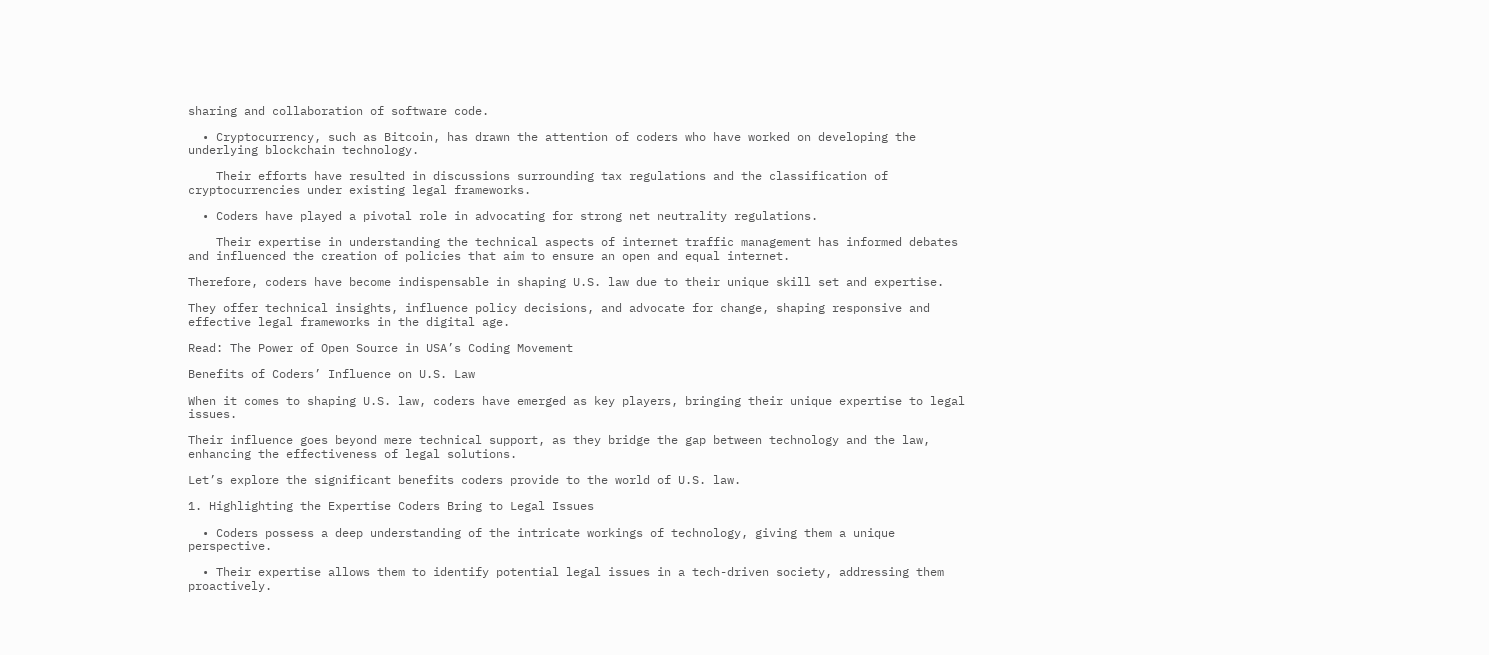sharing and collaboration of software code.

  • Cryptocurrency, such as Bitcoin, has drawn the attention of coders who have worked on developing the underlying blockchain technology.

    Their efforts have resulted in discussions surrounding tax regulations and the classification of cryptocurrencies under existing legal frameworks.

  • Coders have played a pivotal role in advocating for strong net neutrality regulations.

    Their expertise in understanding the technical aspects of internet traffic management has informed debates and influenced the creation of policies that aim to ensure an open and equal internet.

Therefore, coders have become indispensable in shaping U.S. law due to their unique skill set and expertise.

They offer technical insights, influence policy decisions, and advocate for change, shaping responsive and effective legal frameworks in the digital age.

Read: The Power of Open Source in USA’s Coding Movement

Benefits of Coders’ Influence on U.S. Law

When it comes to shaping U.S. law, coders have emerged as key players, bringing their unique expertise to legal issues.

Their influence goes beyond mere technical support, as they bridge the gap between technology and the law, enhancing the effectiveness of legal solutions.

Let’s explore the significant benefits coders provide to the world of U.S. law.

1. Highlighting the Expertise Coders Bring to Legal Issues

  • Coders possess a deep understanding of the intricate workings of technology, giving them a unique perspective.

  • Their expertise allows them to identify potential legal issues in a tech-driven society, addressing them proactively.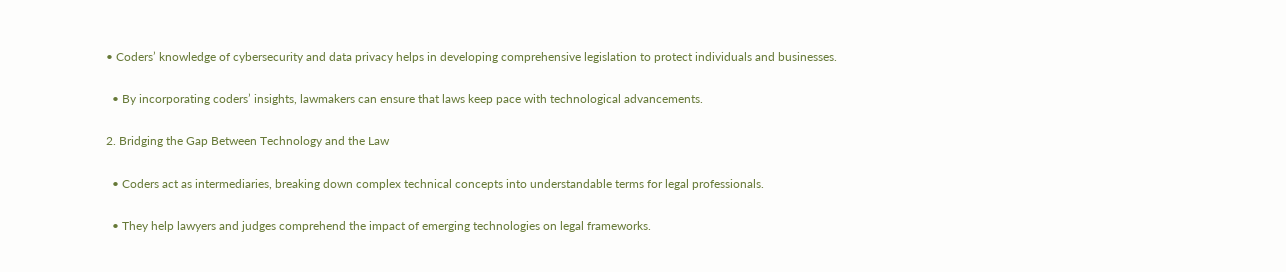• Coders’ knowledge of cybersecurity and data privacy helps in developing comprehensive legislation to protect individuals and businesses.

  • By incorporating coders’ insights, lawmakers can ensure that laws keep pace with technological advancements.

2. Bridging the Gap Between Technology and the Law

  • Coders act as intermediaries, breaking down complex technical concepts into understandable terms for legal professionals.

  • They help lawyers and judges comprehend the impact of emerging technologies on legal frameworks.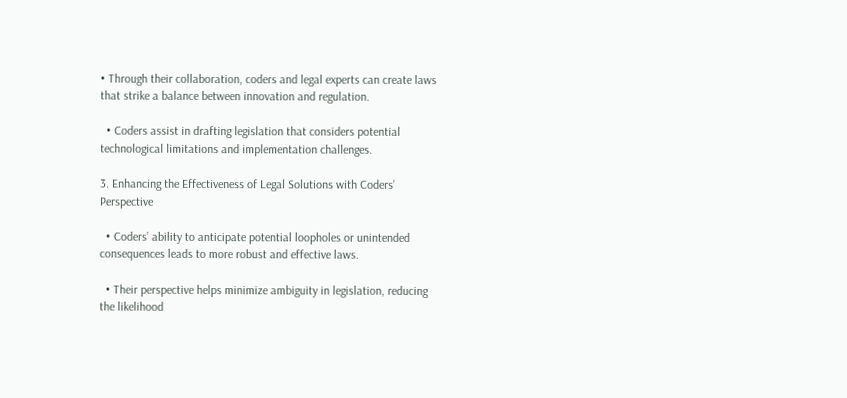• Through their collaboration, coders and legal experts can create laws that strike a balance between innovation and regulation.

  • Coders assist in drafting legislation that considers potential technological limitations and implementation challenges.

3. Enhancing the Effectiveness of Legal Solutions with Coders’ Perspective

  • Coders’ ability to anticipate potential loopholes or unintended consequences leads to more robust and effective laws.

  • Their perspective helps minimize ambiguity in legislation, reducing the likelihood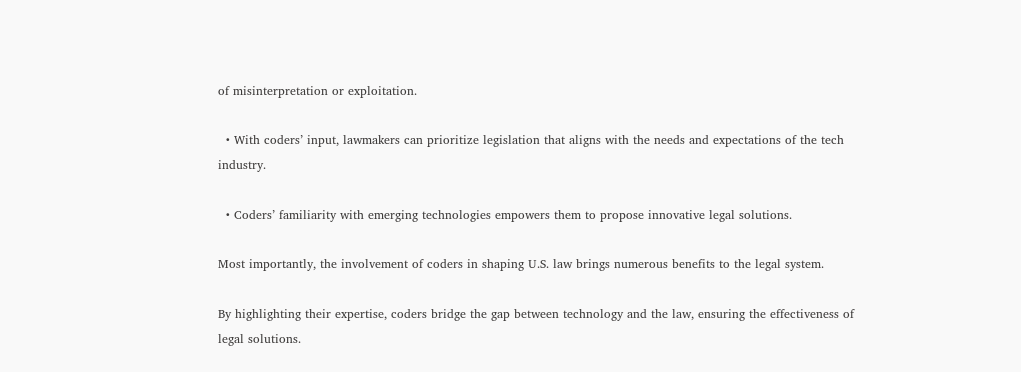of misinterpretation or exploitation.

  • With coders’ input, lawmakers can prioritize legislation that aligns with the needs and expectations of the tech industry.

  • Coders’ familiarity with emerging technologies empowers them to propose innovative legal solutions.

Most importantly, the involvement of coders in shaping U.S. law brings numerous benefits to the legal system.

By highlighting their expertise, coders bridge the gap between technology and the law, ensuring the effectiveness of legal solutions.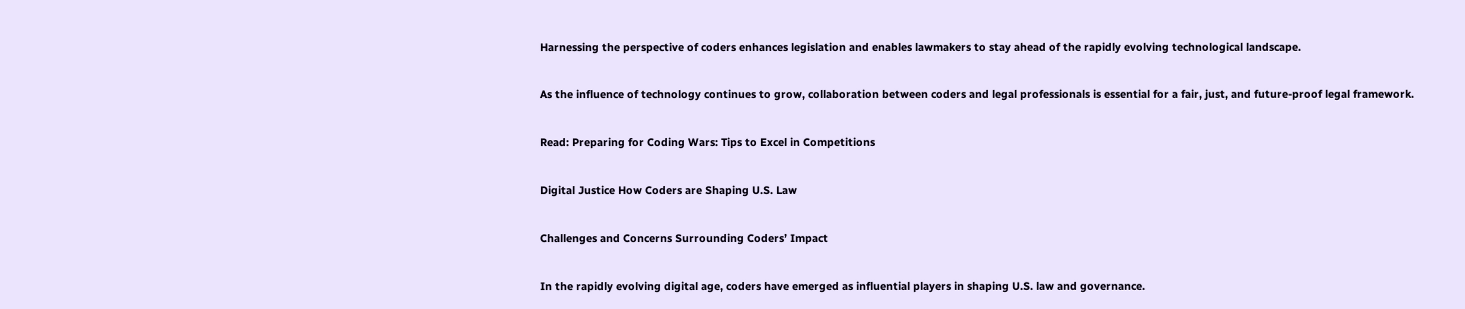Harnessing the perspective of coders enhances legislation and enables lawmakers to stay ahead of the rapidly evolving technological landscape.

As the influence of technology continues to grow, collaboration between coders and legal professionals is essential for a fair, just, and future-proof legal framework.

Read: Preparing for Coding Wars: Tips to Excel in Competitions

Digital Justice How Coders are Shaping U.S. Law

Challenges and Concerns Surrounding Coders’ Impact

In the rapidly evolving digital age, coders have emerged as influential players in shaping U.S. law and governance.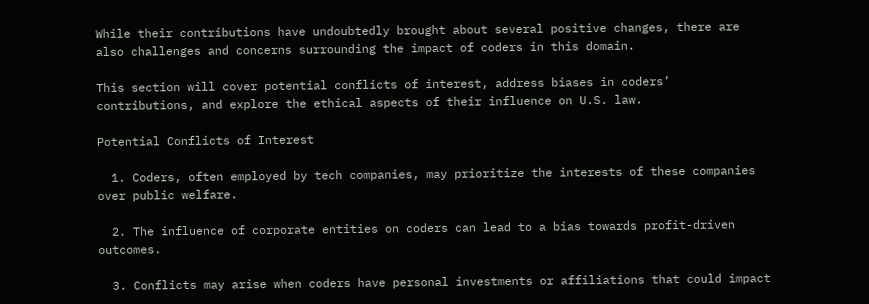While their contributions have undoubtedly brought about several positive changes, there are also challenges and concerns surrounding the impact of coders in this domain.

This section will cover potential conflicts of interest, address biases in coders’ contributions, and explore the ethical aspects of their influence on U.S. law.

Potential Conflicts of Interest

  1. Coders, often employed by tech companies, may prioritize the interests of these companies over public welfare.

  2. The influence of corporate entities on coders can lead to a bias towards profit-driven outcomes.

  3. Conflicts may arise when coders have personal investments or affiliations that could impact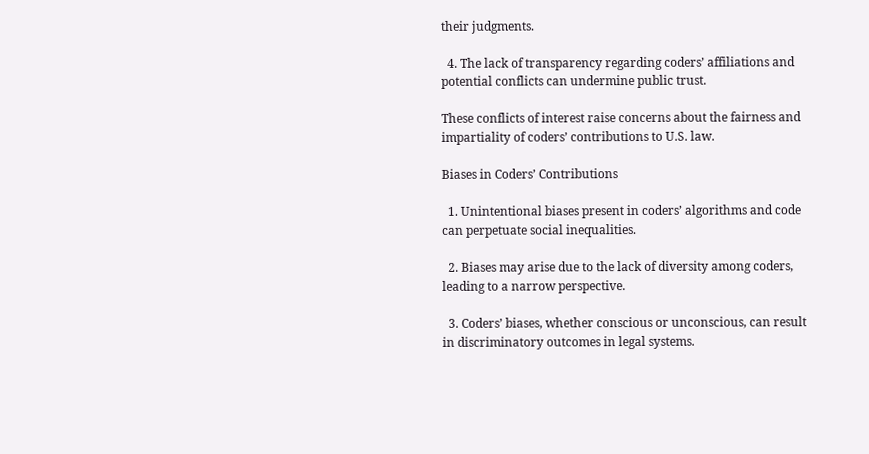their judgments.

  4. The lack of transparency regarding coders’ affiliations and potential conflicts can undermine public trust.

These conflicts of interest raise concerns about the fairness and impartiality of coders’ contributions to U.S. law.

Biases in Coders’ Contributions

  1. Unintentional biases present in coders’ algorithms and code can perpetuate social inequalities.

  2. Biases may arise due to the lack of diversity among coders, leading to a narrow perspective.

  3. Coders’ biases, whether conscious or unconscious, can result in discriminatory outcomes in legal systems.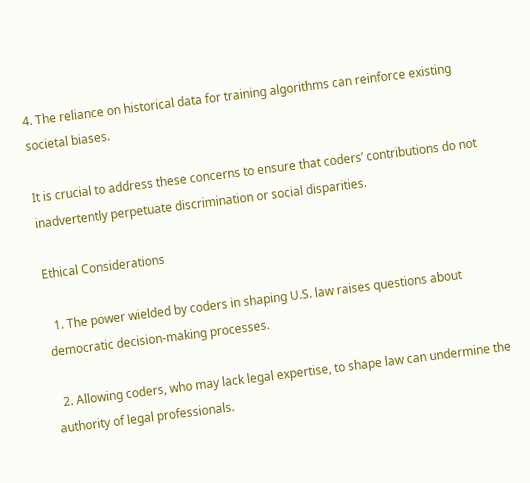4. The reliance on historical data for training algorithms can reinforce existing societal biases.

It is crucial to address these concerns to ensure that coders’ contributions do not inadvertently perpetuate discrimination or social disparities.

Ethical Considerations

  1. The power wielded by coders in shaping U.S. law raises questions about democratic decision-making processes.

  2. Allowing coders, who may lack legal expertise, to shape law can undermine the authority of legal professionals.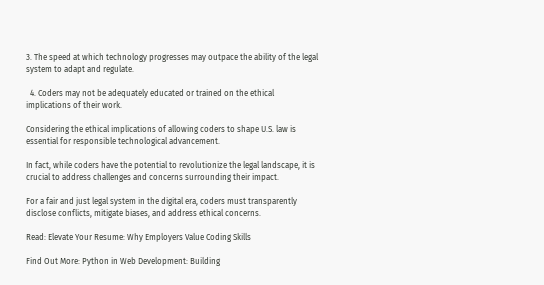3. The speed at which technology progresses may outpace the ability of the legal system to adapt and regulate.

  4. Coders may not be adequately educated or trained on the ethical implications of their work.

Considering the ethical implications of allowing coders to shape U.S. law is essential for responsible technological advancement.

In fact, while coders have the potential to revolutionize the legal landscape, it is crucial to address challenges and concerns surrounding their impact.

For a fair and just legal system in the digital era, coders must transparently disclose conflicts, mitigate biases, and address ethical concerns.

Read: Elevate Your Resume: Why Employers Value Coding Skills

Find Out More: Python in Web Development: Building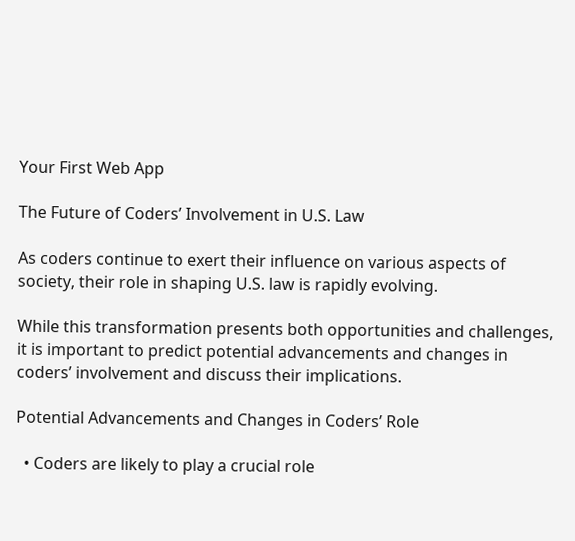Your First Web App

The Future of Coders’ Involvement in U.S. Law

As coders continue to exert their influence on various aspects of society, their role in shaping U.S. law is rapidly evolving.

While this transformation presents both opportunities and challenges, it is important to predict potential advancements and changes in coders’ involvement and discuss their implications.

Potential Advancements and Changes in Coders’ Role

  • Coders are likely to play a crucial role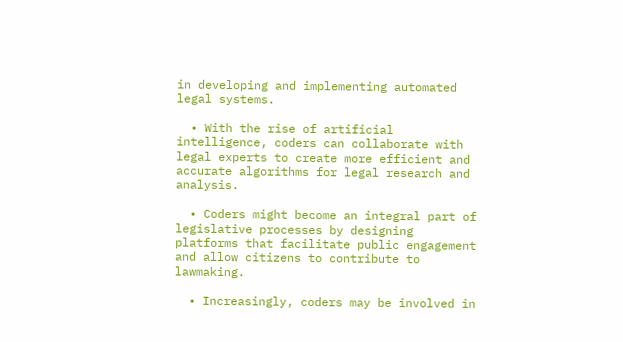in developing and implementing automated legal systems.

  • With the rise of artificial intelligence, coders can collaborate with legal experts to create more efficient and accurate algorithms for legal research and analysis.

  • Coders might become an integral part of legislative processes by designing platforms that facilitate public engagement and allow citizens to contribute to lawmaking.

  • Increasingly, coders may be involved in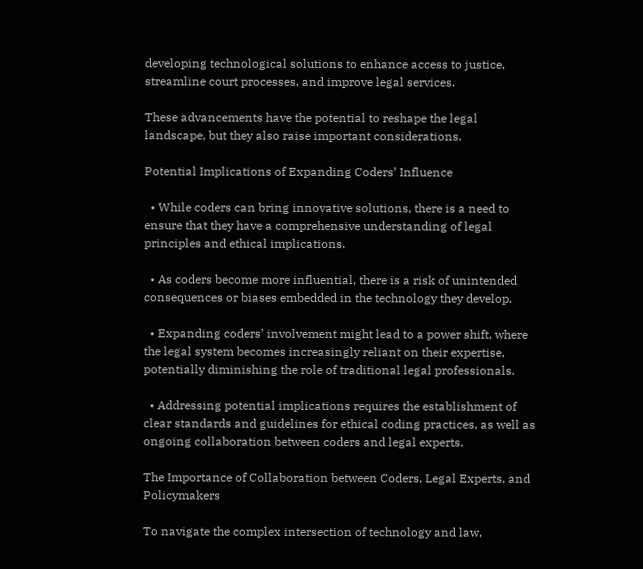developing technological solutions to enhance access to justice, streamline court processes, and improve legal services.

These advancements have the potential to reshape the legal landscape, but they also raise important considerations.

Potential Implications of Expanding Coders’ Influence

  • While coders can bring innovative solutions, there is a need to ensure that they have a comprehensive understanding of legal principles and ethical implications.

  • As coders become more influential, there is a risk of unintended consequences or biases embedded in the technology they develop.

  • Expanding coders’ involvement might lead to a power shift, where the legal system becomes increasingly reliant on their expertise, potentially diminishing the role of traditional legal professionals.

  • Addressing potential implications requires the establishment of clear standards and guidelines for ethical coding practices, as well as ongoing collaboration between coders and legal experts.

The Importance of Collaboration between Coders, Legal Experts, and Policymakers

To navigate the complex intersection of technology and law,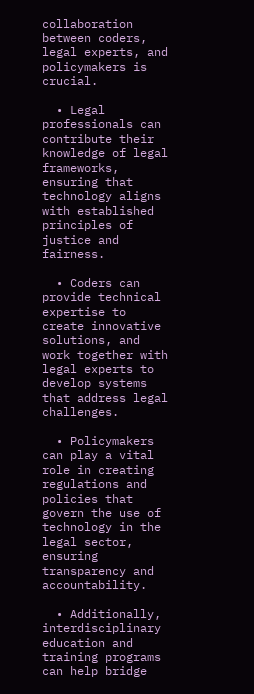collaboration between coders, legal experts, and policymakers is crucial.

  • Legal professionals can contribute their knowledge of legal frameworks, ensuring that technology aligns with established principles of justice and fairness.

  • Coders can provide technical expertise to create innovative solutions, and work together with legal experts to develop systems that address legal challenges.

  • Policymakers can play a vital role in creating regulations and policies that govern the use of technology in the legal sector, ensuring transparency and accountability.

  • Additionally, interdisciplinary education and training programs can help bridge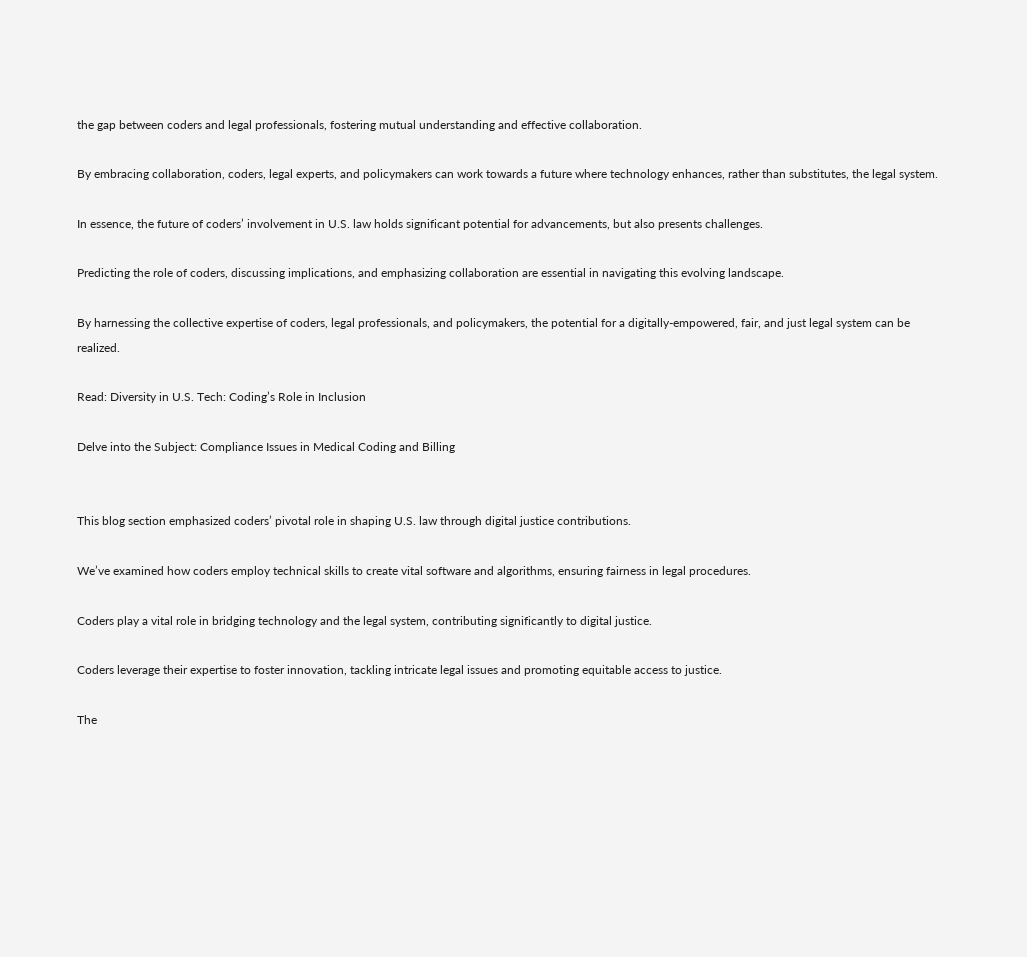the gap between coders and legal professionals, fostering mutual understanding and effective collaboration.

By embracing collaboration, coders, legal experts, and policymakers can work towards a future where technology enhances, rather than substitutes, the legal system.

In essence, the future of coders’ involvement in U.S. law holds significant potential for advancements, but also presents challenges.

Predicting the role of coders, discussing implications, and emphasizing collaboration are essential in navigating this evolving landscape.

By harnessing the collective expertise of coders, legal professionals, and policymakers, the potential for a digitally-empowered, fair, and just legal system can be realized.

Read: Diversity in U.S. Tech: Coding’s Role in Inclusion

Delve into the Subject: Compliance Issues in Medical Coding and Billing


This blog section emphasized coders’ pivotal role in shaping U.S. law through digital justice contributions.

We’ve examined how coders employ technical skills to create vital software and algorithms, ensuring fairness in legal procedures.

Coders play a vital role in bridging technology and the legal system, contributing significantly to digital justice.

Coders leverage their expertise to foster innovation, tackling intricate legal issues and promoting equitable access to justice.

The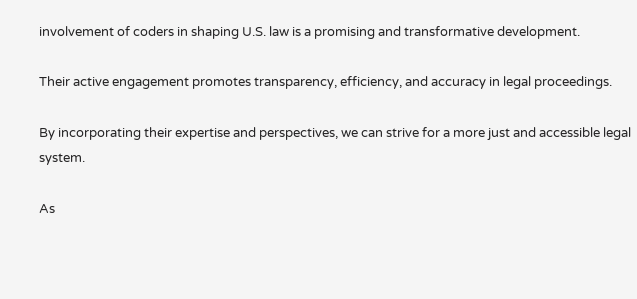involvement of coders in shaping U.S. law is a promising and transformative development.

Their active engagement promotes transparency, efficiency, and accuracy in legal proceedings.

By incorporating their expertise and perspectives, we can strive for a more just and accessible legal system.

As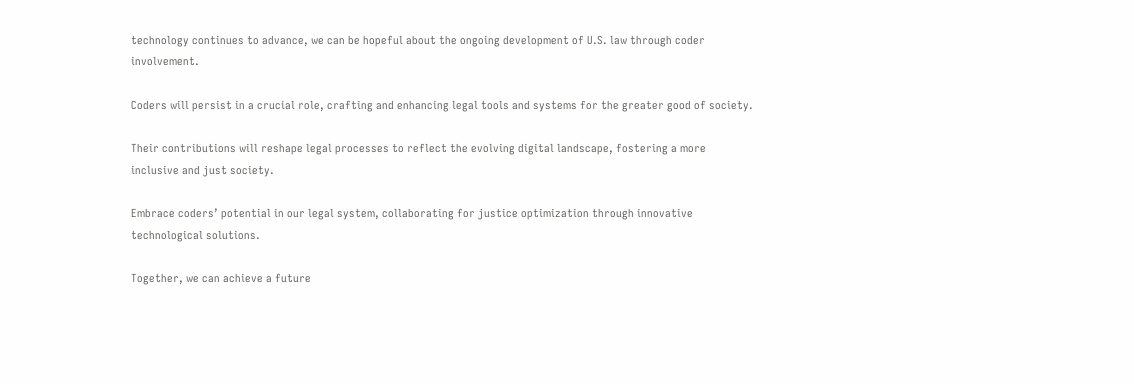technology continues to advance, we can be hopeful about the ongoing development of U.S. law through coder involvement.

Coders will persist in a crucial role, crafting and enhancing legal tools and systems for the greater good of society.

Their contributions will reshape legal processes to reflect the evolving digital landscape, fostering a more inclusive and just society.

Embrace coders’ potential in our legal system, collaborating for justice optimization through innovative technological solutions.

Together, we can achieve a future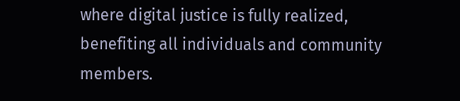where digital justice is fully realized, benefiting all individuals and community members.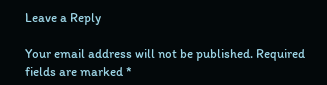Leave a Reply

Your email address will not be published. Required fields are marked *